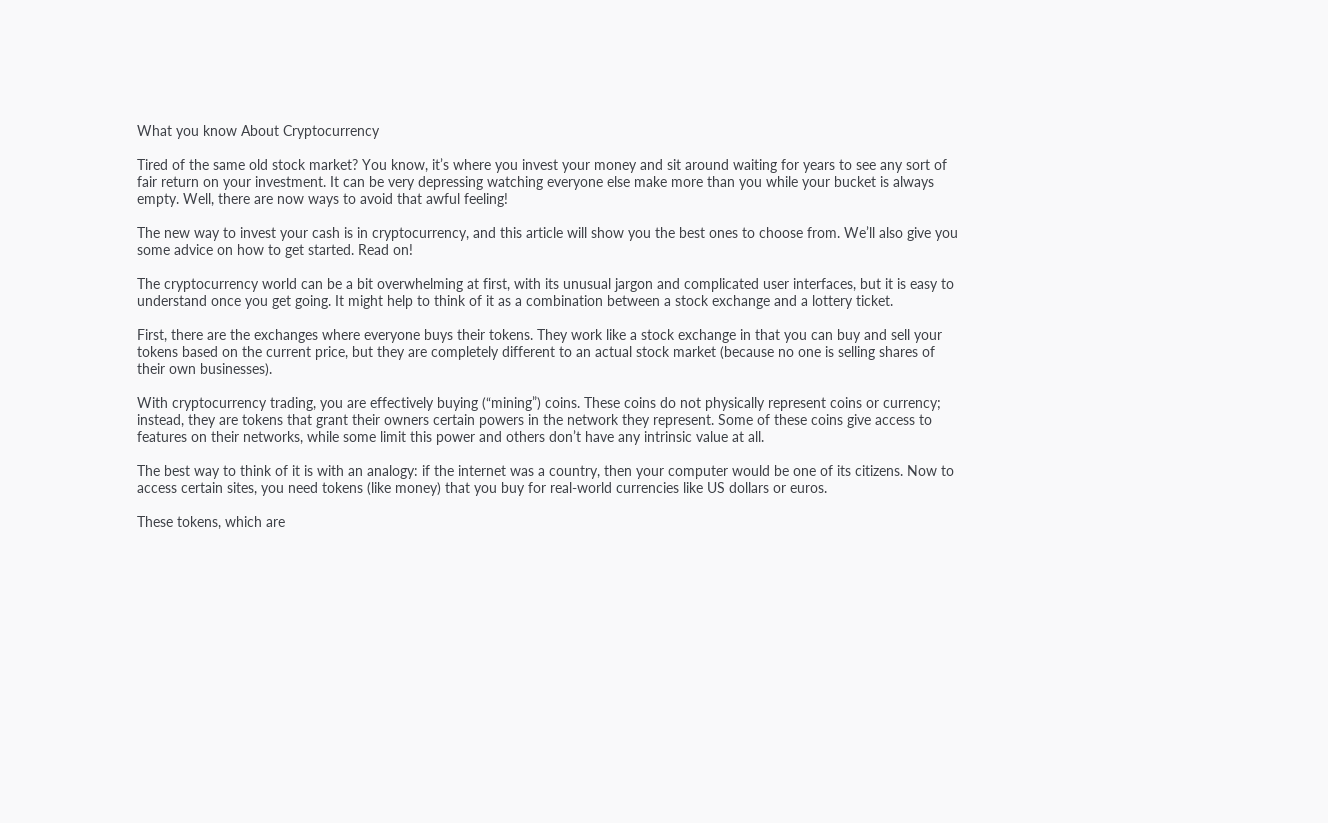What you know About Cryptocurrency

Tired of the same old stock market? You know, it’s where you invest your money and sit around waiting for years to see any sort of fair return on your investment. It can be very depressing watching everyone else make more than you while your bucket is always empty. Well, there are now ways to avoid that awful feeling!

The new way to invest your cash is in cryptocurrency, and this article will show you the best ones to choose from. We’ll also give you some advice on how to get started. Read on!

The cryptocurrency world can be a bit overwhelming at first, with its unusual jargon and complicated user interfaces, but it is easy to understand once you get going. It might help to think of it as a combination between a stock exchange and a lottery ticket.

First, there are the exchanges where everyone buys their tokens. They work like a stock exchange in that you can buy and sell your tokens based on the current price, but they are completely different to an actual stock market (because no one is selling shares of their own businesses).

With cryptocurrency trading, you are effectively buying (“mining”) coins. These coins do not physically represent coins or currency; instead, they are tokens that grant their owners certain powers in the network they represent. Some of these coins give access to features on their networks, while some limit this power and others don’t have any intrinsic value at all.

The best way to think of it is with an analogy: if the internet was a country, then your computer would be one of its citizens. Now to access certain sites, you need tokens (like money) that you buy for real-world currencies like US dollars or euros.

These tokens, which are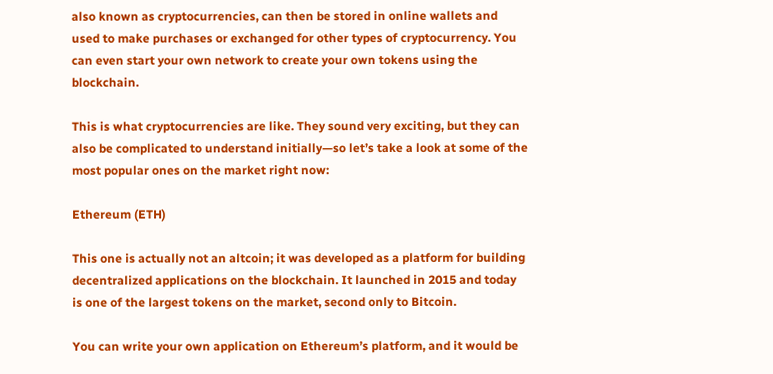also known as cryptocurrencies, can then be stored in online wallets and used to make purchases or exchanged for other types of cryptocurrency. You can even start your own network to create your own tokens using the blockchain.

This is what cryptocurrencies are like. They sound very exciting, but they can also be complicated to understand initially—so let’s take a look at some of the most popular ones on the market right now:

Ethereum (ETH)

This one is actually not an altcoin; it was developed as a platform for building decentralized applications on the blockchain. It launched in 2015 and today is one of the largest tokens on the market, second only to Bitcoin.

You can write your own application on Ethereum’s platform, and it would be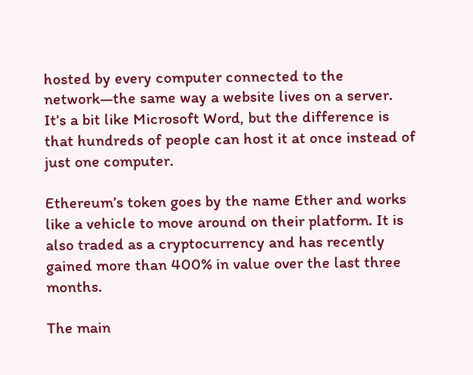hosted by every computer connected to the network—the same way a website lives on a server. It’s a bit like Microsoft Word, but the difference is that hundreds of people can host it at once instead of just one computer.

Ethereum’s token goes by the name Ether and works like a vehicle to move around on their platform. It is also traded as a cryptocurrency and has recently gained more than 400% in value over the last three months.

The main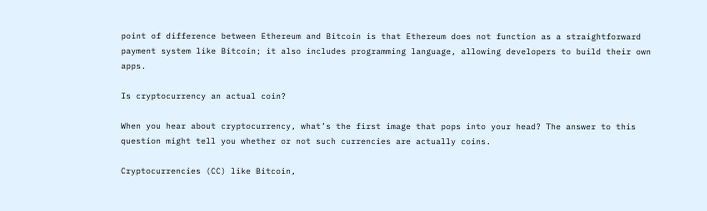point of difference between Ethereum and Bitcoin is that Ethereum does not function as a straightforward payment system like Bitcoin; it also includes programming language, allowing developers to build their own apps.

Is cryptocurrency an actual coin?

When you hear about cryptocurrency, what’s the first image that pops into your head? The answer to this question might tell you whether or not such currencies are actually coins.

Cryptocurrencies (CC) like Bitcoin,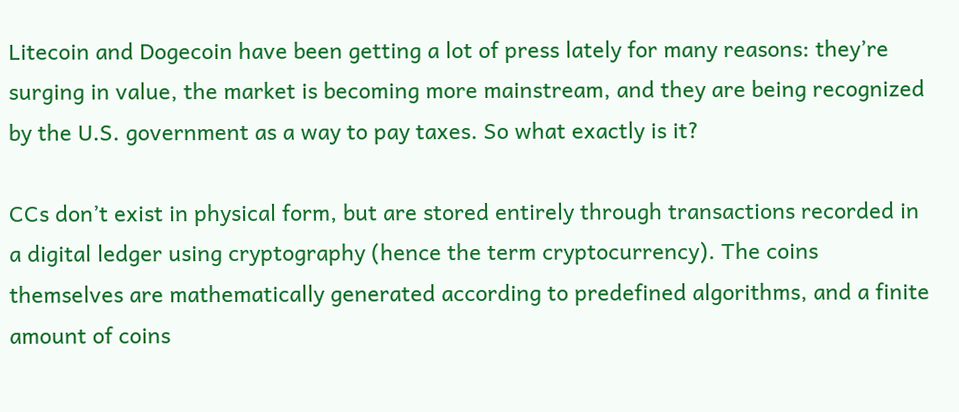Litecoin and Dogecoin have been getting a lot of press lately for many reasons: they’re surging in value, the market is becoming more mainstream, and they are being recognized by the U.S. government as a way to pay taxes. So what exactly is it?

CCs don’t exist in physical form, but are stored entirely through transactions recorded in a digital ledger using cryptography (hence the term cryptocurrency). The coins themselves are mathematically generated according to predefined algorithms, and a finite amount of coins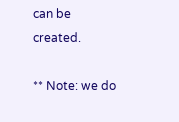can be created.

** Note: we do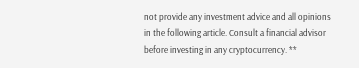not provide any investment advice and all opinions in the following article. Consult a financial advisor before investing in any cryptocurrency. **